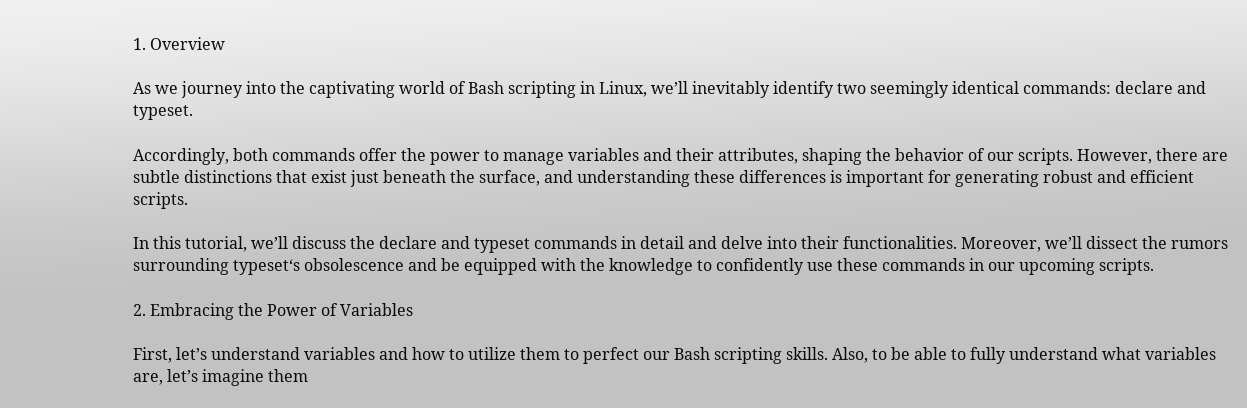1. Overview

As we journey into the captivating world of Bash scripting in Linux, we’ll inevitably identify two seemingly identical commands: declare and typeset.

Accordingly, both commands offer the power to manage variables and their attributes, shaping the behavior of our scripts. However, there are subtle distinctions that exist just beneath the surface, and understanding these differences is important for generating robust and efficient scripts.

In this tutorial, we’ll discuss the declare and typeset commands in detail and delve into their functionalities. Moreover, we’ll dissect the rumors surrounding typeset‘s obsolescence and be equipped with the knowledge to confidently use these commands in our upcoming scripts.

2. Embracing the Power of Variables

First, let’s understand variables and how to utilize them to perfect our Bash scripting skills. Also, to be able to fully understand what variables are, let’s imagine them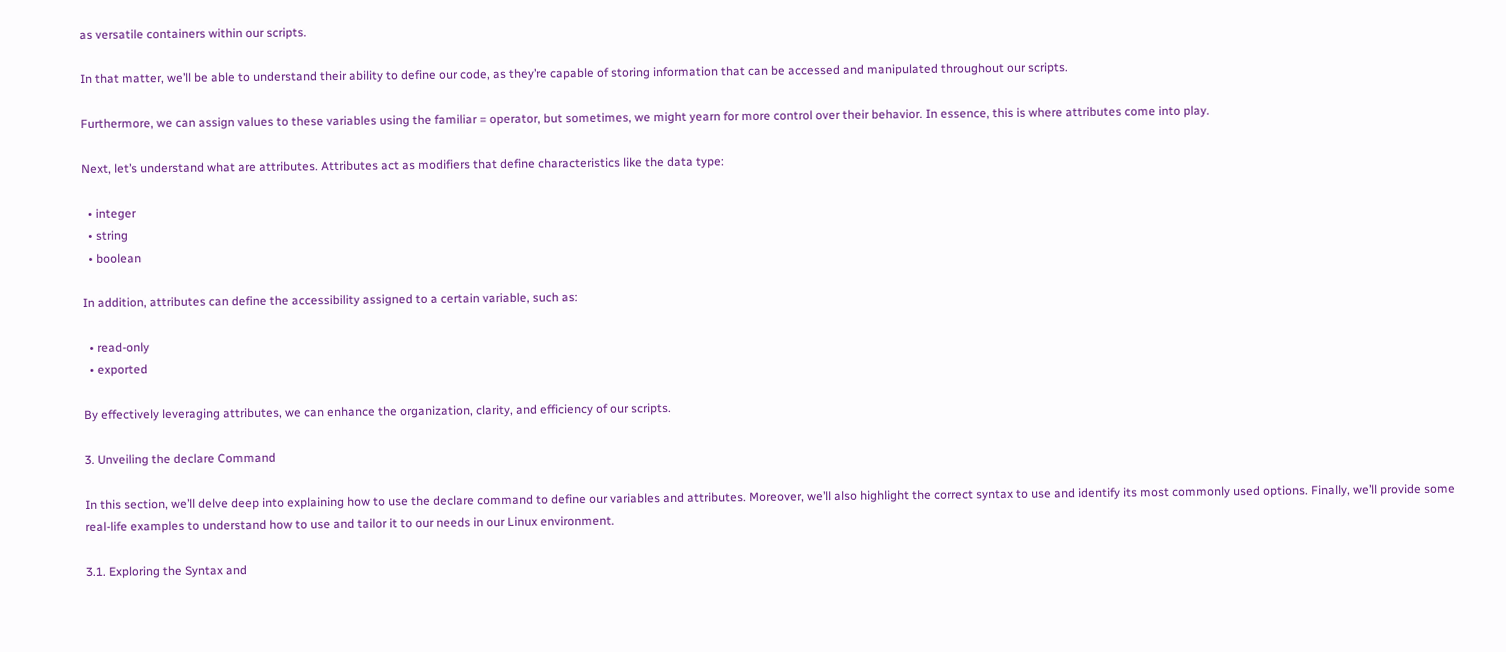as versatile containers within our scripts.

In that matter, we’ll be able to understand their ability to define our code, as they’re capable of storing information that can be accessed and manipulated throughout our scripts.

Furthermore, we can assign values to these variables using the familiar = operator, but sometimes, we might yearn for more control over their behavior. In essence, this is where attributes come into play.

Next, let’s understand what are attributes. Attributes act as modifiers that define characteristics like the data type:

  • integer
  • string
  • boolean

In addition, attributes can define the accessibility assigned to a certain variable, such as:

  • read-only
  • exported

By effectively leveraging attributes, we can enhance the organization, clarity, and efficiency of our scripts.

3. Unveiling the declare Command

In this section, we’ll delve deep into explaining how to use the declare command to define our variables and attributes. Moreover, we’ll also highlight the correct syntax to use and identify its most commonly used options. Finally, we’ll provide some real-life examples to understand how to use and tailor it to our needs in our Linux environment.

3.1. Exploring the Syntax and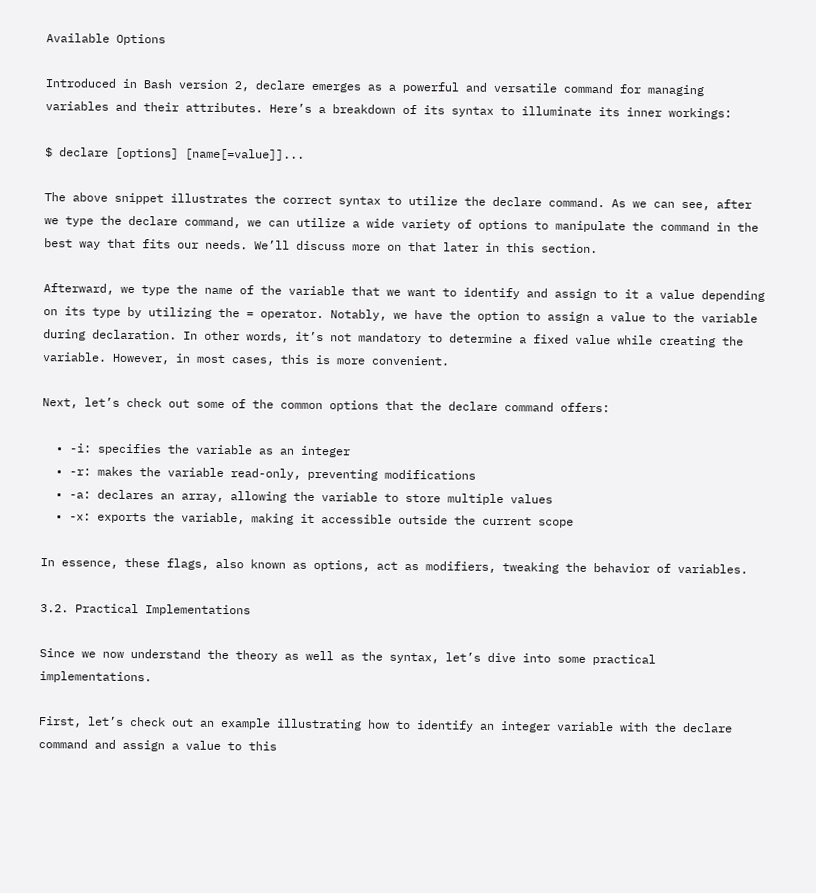Available Options

Introduced in Bash version 2, declare emerges as a powerful and versatile command for managing variables and their attributes. Here’s a breakdown of its syntax to illuminate its inner workings:

$ declare [options] [name[=value]]...

The above snippet illustrates the correct syntax to utilize the declare command. As we can see, after we type the declare command, we can utilize a wide variety of options to manipulate the command in the best way that fits our needs. We’ll discuss more on that later in this section.

Afterward, we type the name of the variable that we want to identify and assign to it a value depending on its type by utilizing the = operator. Notably, we have the option to assign a value to the variable during declaration. In other words, it’s not mandatory to determine a fixed value while creating the variable. However, in most cases, this is more convenient.

Next, let’s check out some of the common options that the declare command offers:

  • -i: specifies the variable as an integer
  • -r: makes the variable read-only, preventing modifications
  • -a: declares an array, allowing the variable to store multiple values
  • -x: exports the variable, making it accessible outside the current scope

In essence, these flags, also known as options, act as modifiers, tweaking the behavior of variables.

3.2. Practical Implementations

Since we now understand the theory as well as the syntax, let’s dive into some practical implementations.

First, let’s check out an example illustrating how to identify an integer variable with the declare command and assign a value to this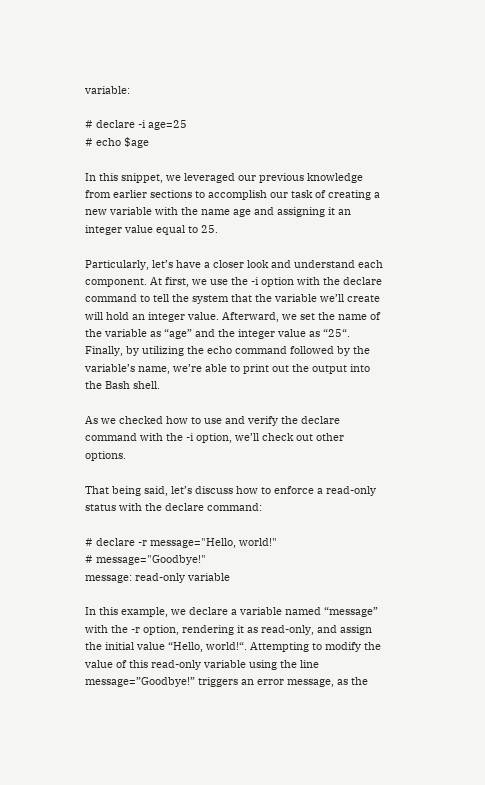variable:

# declare -i age=25
# echo $age

In this snippet, we leveraged our previous knowledge from earlier sections to accomplish our task of creating a new variable with the name age and assigning it an integer value equal to 25.

Particularly, let’s have a closer look and understand each component. At first, we use the -i option with the declare command to tell the system that the variable we’ll create will hold an integer value. Afterward, we set the name of the variable as “age” and the integer value as “25“. Finally, by utilizing the echo command followed by the variable’s name, we’re able to print out the output into the Bash shell.

As we checked how to use and verify the declare command with the -i option, we’ll check out other options.

That being said, let’s discuss how to enforce a read-only status with the declare command:

# declare -r message="Hello, world!"
# message="Goodbye!"
message: read-only variable

In this example, we declare a variable named “message” with the -r option, rendering it as read-only, and assign the initial value “Hello, world!“. Attempting to modify the value of this read-only variable using the line message=”Goodbye!” triggers an error message, as the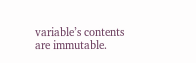variable’s contents are immutable.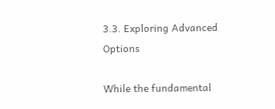3.3. Exploring Advanced Options

While the fundamental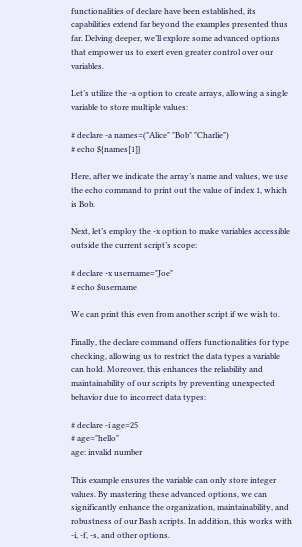functionalities of declare have been established, its capabilities extend far beyond the examples presented thus far. Delving deeper, we’ll explore some advanced options that empower us to exert even greater control over our variables.

Let’s utilize the -a option to create arrays, allowing a single variable to store multiple values:

# declare -a names=("Alice" "Bob" "Charlie")
# echo ${names[1]}

Here, after we indicate the array’s name and values, we use the echo command to print out the value of index 1, which is Bob.

Next, let’s employ the -x option to make variables accessible outside the current script’s scope:

# declare -x username="Joe"
# echo $username

We can print this even from another script if we wish to.

Finally, the declare command offers functionalities for type checking, allowing us to restrict the data types a variable can hold. Moreover, this enhances the reliability and maintainability of our scripts by preventing unexpected behavior due to incorrect data types:

# declare -i age=25
# age="hello"
age: invalid number

This example ensures the variable can only store integer values. By mastering these advanced options, we can significantly enhance the organization, maintainability, and robustness of our Bash scripts. In addition, this works with -i, -f, -s, and other options.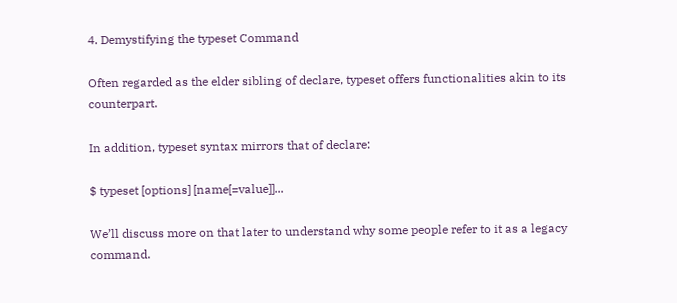4. Demystifying the typeset Command

Often regarded as the elder sibling of declare, typeset offers functionalities akin to its counterpart.

In addition, typeset syntax mirrors that of declare:

$ typeset [options] [name[=value]]...

We’ll discuss more on that later to understand why some people refer to it as a legacy command.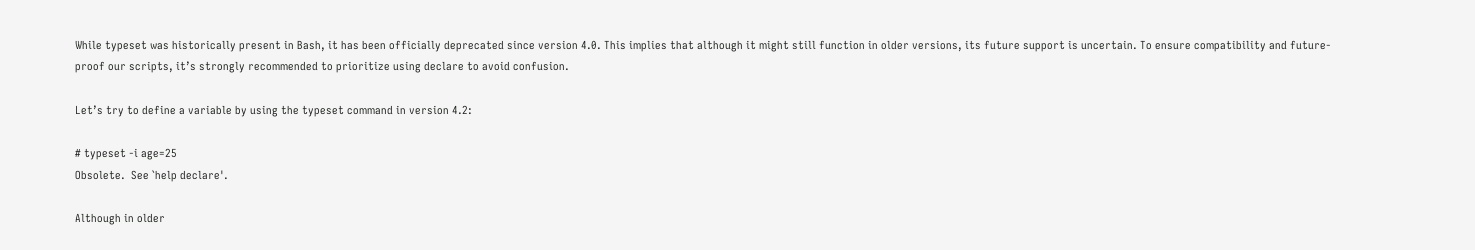While typeset was historically present in Bash, it has been officially deprecated since version 4.0. This implies that although it might still function in older versions, its future support is uncertain. To ensure compatibility and future-proof our scripts, it’s strongly recommended to prioritize using declare to avoid confusion.

Let’s try to define a variable by using the typeset command in version 4.2:

# typeset -i age=25
Obsolete.  See `help declare'.

Although in older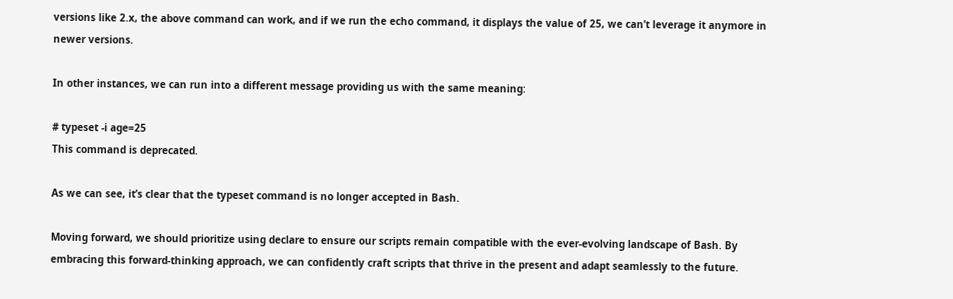versions like 2.x, the above command can work, and if we run the echo command, it displays the value of 25, we can’t leverage it anymore in newer versions.

In other instances, we can run into a different message providing us with the same meaning:

# typeset -i age=25
This command is deprecated.

As we can see, it’s clear that the typeset command is no longer accepted in Bash.

Moving forward, we should prioritize using declare to ensure our scripts remain compatible with the ever-evolving landscape of Bash. By embracing this forward-thinking approach, we can confidently craft scripts that thrive in the present and adapt seamlessly to the future.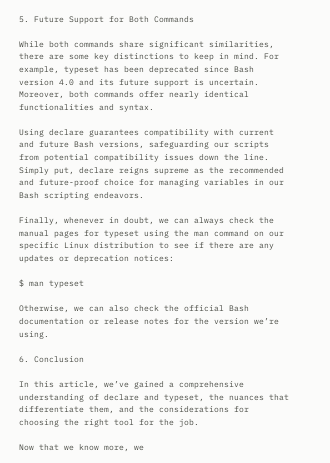5. Future Support for Both Commands

While both commands share significant similarities, there are some key distinctions to keep in mind. For example, typeset has been deprecated since Bash version 4.0 and its future support is uncertain. Moreover, both commands offer nearly identical functionalities and syntax.

Using declare guarantees compatibility with current and future Bash versions, safeguarding our scripts from potential compatibility issues down the line. Simply put, declare reigns supreme as the recommended and future-proof choice for managing variables in our Bash scripting endeavors.

Finally, whenever in doubt, we can always check the manual pages for typeset using the man command on our specific Linux distribution to see if there are any updates or deprecation notices:

$ man typeset

Otherwise, we can also check the official Bash documentation or release notes for the version we’re using.

6. Conclusion

In this article, we’ve gained a comprehensive understanding of declare and typeset, the nuances that differentiate them, and the considerations for choosing the right tool for the job.

Now that we know more, we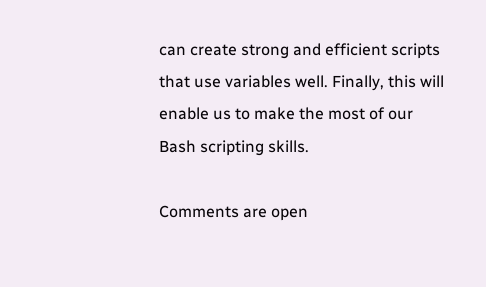can create strong and efficient scripts that use variables well. Finally, this will enable us to make the most of our Bash scripting skills.

Comments are open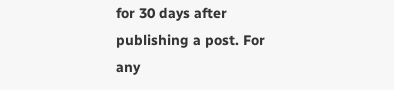for 30 days after publishing a post. For any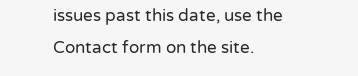issues past this date, use the Contact form on the site.